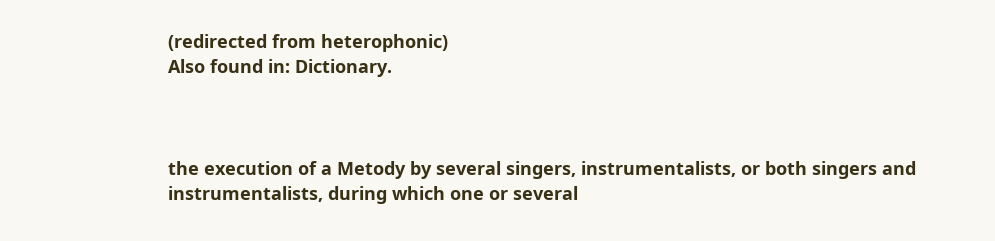(redirected from heterophonic)
Also found in: Dictionary.



the execution of a Metody by several singers, instrumentalists, or both singers and instrumentalists, during which one or several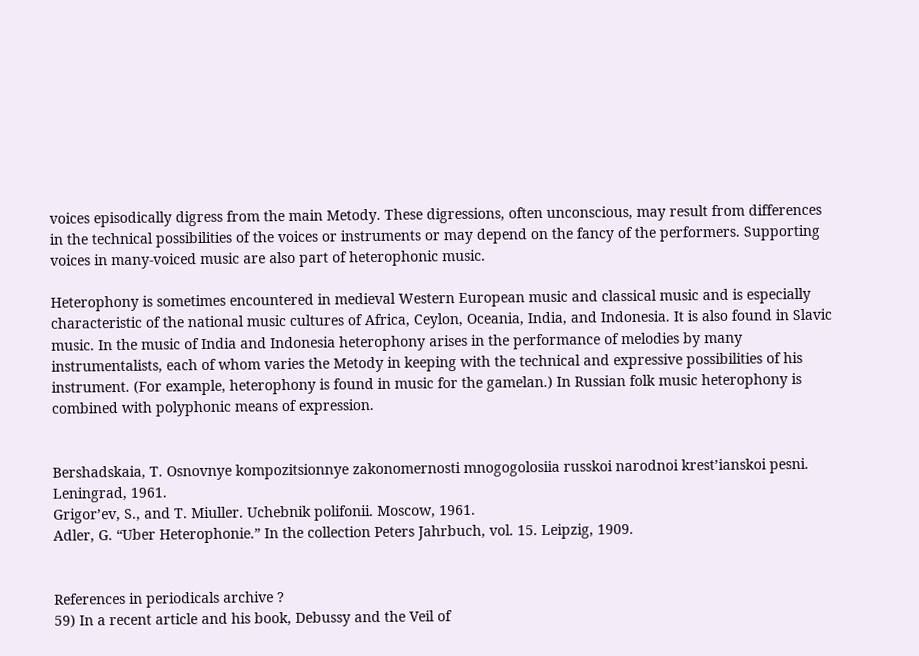voices episodically digress from the main Metody. These digressions, often unconscious, may result from differences in the technical possibilities of the voices or instruments or may depend on the fancy of the performers. Supporting voices in many-voiced music are also part of heterophonic music.

Heterophony is sometimes encountered in medieval Western European music and classical music and is especially characteristic of the national music cultures of Africa, Ceylon, Oceania, India, and Indonesia. It is also found in Slavic music. In the music of India and Indonesia heterophony arises in the performance of melodies by many instrumentalists, each of whom varies the Metody in keeping with the technical and expressive possibilities of his instrument. (For example, heterophony is found in music for the gamelan.) In Russian folk music heterophony is combined with polyphonic means of expression.


Bershadskaia, T. Osnovnye kompozitsionnye zakonomernosti mnogogolosiia russkoi narodnoi krest’ianskoi pesni. Leningrad, 1961.
Grigor’ev, S., and T. Miuller. Uchebnik polifonii. Moscow, 1961.
Adler, G. “Uber Heterophonie.” In the collection Peters Jahrbuch, vol. 15. Leipzig, 1909.


References in periodicals archive ?
59) In a recent article and his book, Debussy and the Veil of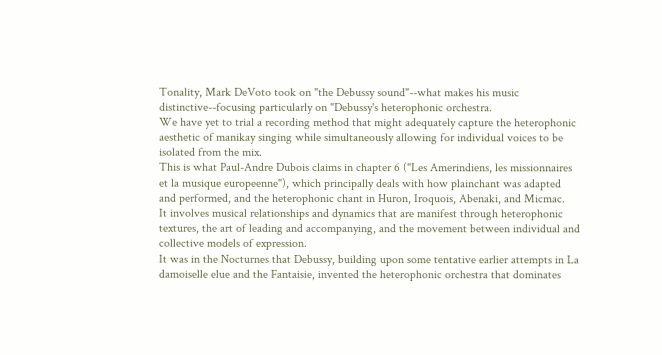Tonality, Mark DeVoto took on "the Debussy sound"--what makes his music distinctive--focusing particularly on "Debussy's heterophonic orchestra.
We have yet to trial a recording method that might adequately capture the heterophonic aesthetic of manikay singing while simultaneously allowing for individual voices to be isolated from the mix.
This is what Paul-Andre Dubois claims in chapter 6 ("Les Amerindiens, les missionnaires et la musique europeenne"), which principally deals with how plainchant was adapted and performed, and the heterophonic chant in Huron, Iroquois, Abenaki, and Micmac.
It involves musical relationships and dynamics that are manifest through heterophonic textures, the art of leading and accompanying, and the movement between individual and collective models of expression.
It was in the Nocturnes that Debussy, building upon some tentative earlier attempts in La damoiselle elue and the Fantaisie, invented the heterophonic orchestra that dominates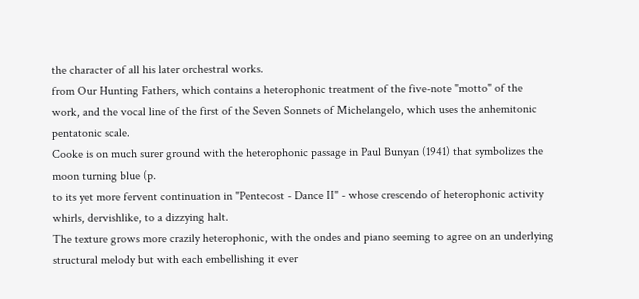the character of all his later orchestral works.
from Our Hunting Fathers, which contains a heterophonic treatment of the five-note "motto" of the work, and the vocal line of the first of the Seven Sonnets of Michelangelo, which uses the anhemitonic pentatonic scale.
Cooke is on much surer ground with the heterophonic passage in Paul Bunyan (1941) that symbolizes the moon turning blue (p.
to its yet more fervent continuation in "Pentecost - Dance II" - whose crescendo of heterophonic activity whirls, dervishlike, to a dizzying halt.
The texture grows more crazily heterophonic, with the ondes and piano seeming to agree on an underlying structural melody but with each embellishing it ever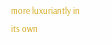more luxuriantly in its own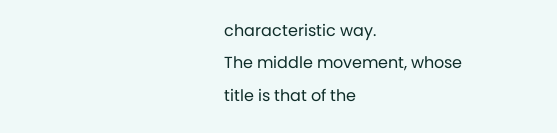characteristic way.
The middle movement, whose title is that of the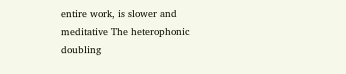entire work, is slower and meditative The heterophonic doubling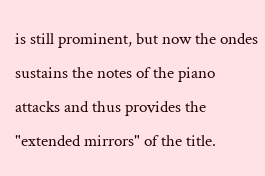is still prominent, but now the ondes sustains the notes of the piano attacks and thus provides the "extended mirrors" of the title.